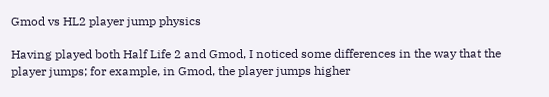Gmod vs HL2 player jump physics

Having played both Half Life 2 and Gmod, I noticed some differences in the way that the player jumps; for example, in Gmod, the player jumps higher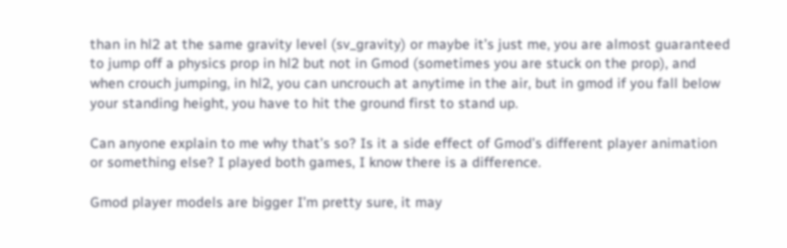than in hl2 at the same gravity level (sv_gravity) or maybe it’s just me, you are almost guaranteed to jump off a physics prop in hl2 but not in Gmod (sometimes you are stuck on the prop), and when crouch jumping, in hl2, you can uncrouch at anytime in the air, but in gmod if you fall below your standing height, you have to hit the ground first to stand up.

Can anyone explain to me why that’s so? Is it a side effect of Gmod’s different player animation or something else? I played both games, I know there is a difference.

Gmod player models are bigger I’m pretty sure, it may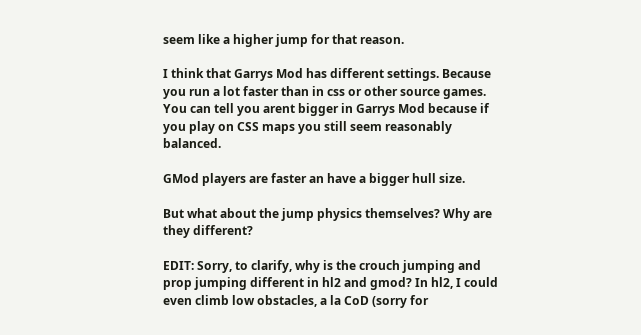seem like a higher jump for that reason.

I think that Garrys Mod has different settings. Because you run a lot faster than in css or other source games. You can tell you arent bigger in Garrys Mod because if you play on CSS maps you still seem reasonably balanced.

GMod players are faster an have a bigger hull size.

But what about the jump physics themselves? Why are they different?

EDIT: Sorry, to clarify, why is the crouch jumping and prop jumping different in hl2 and gmod? In hl2, I could even climb low obstacles, a la CoD (sorry for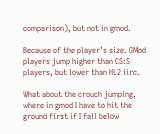comparison), but not in gmod.

Because of the player’s size. GMod players jump higher than CS:S players, but lower than HL2 iirc.

What about the crouch jumping, where in gmod I have to hit the ground first if I fall below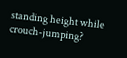standing height while crouch-jumping?